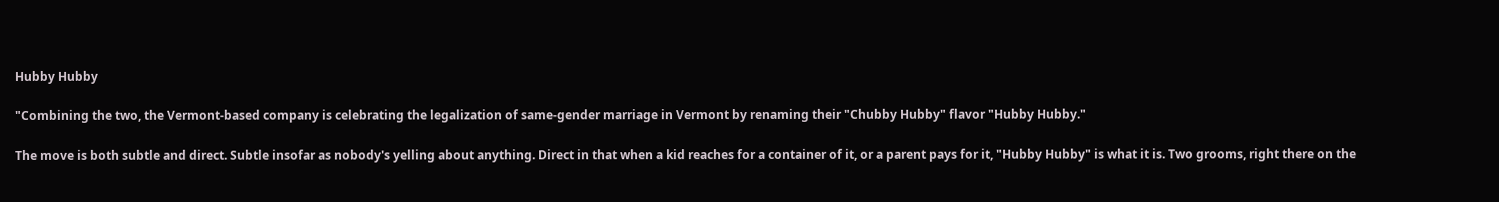Hubby Hubby

"Combining the two, the Vermont-based company is celebrating the legalization of same-gender marriage in Vermont by renaming their "Chubby Hubby" flavor "Hubby Hubby."

The move is both subtle and direct. Subtle insofar as nobody's yelling about anything. Direct in that when a kid reaches for a container of it, or a parent pays for it, "Hubby Hubby" is what it is. Two grooms, right there on the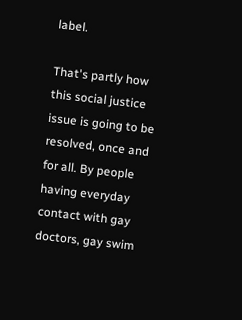label.

That's partly how this social justice issue is going to be resolved, once and for all. By people having everyday contact with gay doctors, gay swim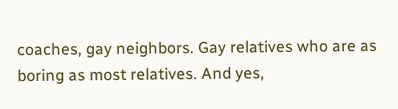coaches, gay neighbors. Gay relatives who are as boring as most relatives. And yes,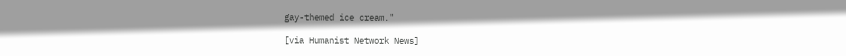gay-themed ice cream."

[via Humanist Network News]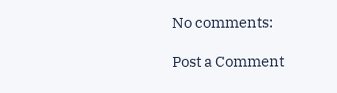No comments:

Post a Comment